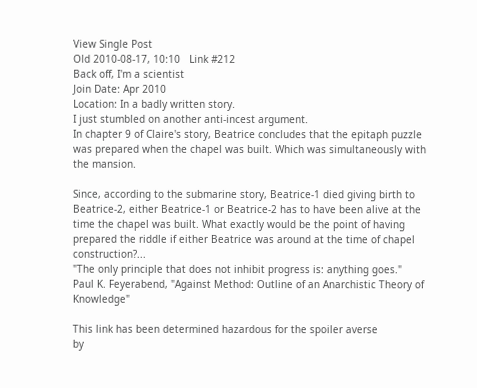View Single Post
Old 2010-08-17, 10:10   Link #212
Back off, I'm a scientist
Join Date: Apr 2010
Location: In a badly written story.
I just stumbled on another anti-incest argument.
In chapter 9 of Claire's story, Beatrice concludes that the epitaph puzzle was prepared when the chapel was built. Which was simultaneously with the mansion.

Since, according to the submarine story, Beatrice-1 died giving birth to Beatrice-2, either Beatrice-1 or Beatrice-2 has to have been alive at the time the chapel was built. What exactly would be the point of having prepared the riddle if either Beatrice was around at the time of chapel construction?...
"The only principle that does not inhibit progress is: anything goes."
Paul K. Feyerabend, "Against Method: Outline of an Anarchistic Theory of Knowledge"

This link has been determined hazardous for the spoiler averse
by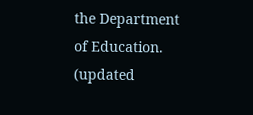the Department of Education.
(updated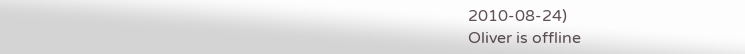2010-08-24)
Oliver is offline